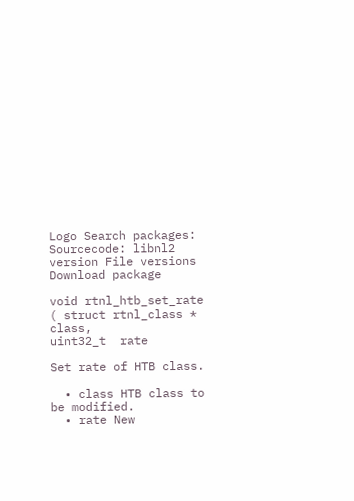Logo Search packages:
Sourcecode: libnl2 version File versions  Download package

void rtnl_htb_set_rate ( struct rtnl_class *  class,
uint32_t  rate

Set rate of HTB class.

  • class HTB class to be modified.
  • rate New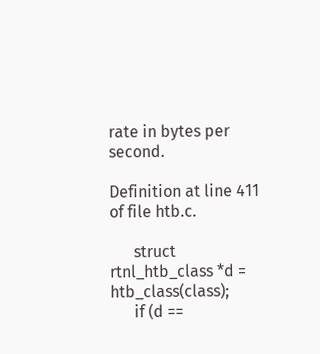rate in bytes per second.

Definition at line 411 of file htb.c.

      struct rtnl_htb_class *d = htb_class(class);
      if (d ==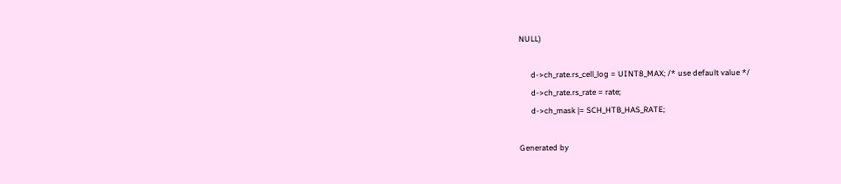NULL)

      d->ch_rate.rs_cell_log = UINT8_MAX; /* use default value */
      d->ch_rate.rs_rate = rate;
      d->ch_mask |= SCH_HTB_HAS_RATE;

Generated by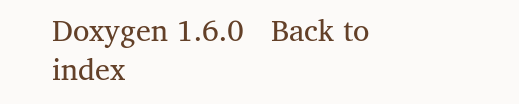Doxygen 1.6.0   Back to index